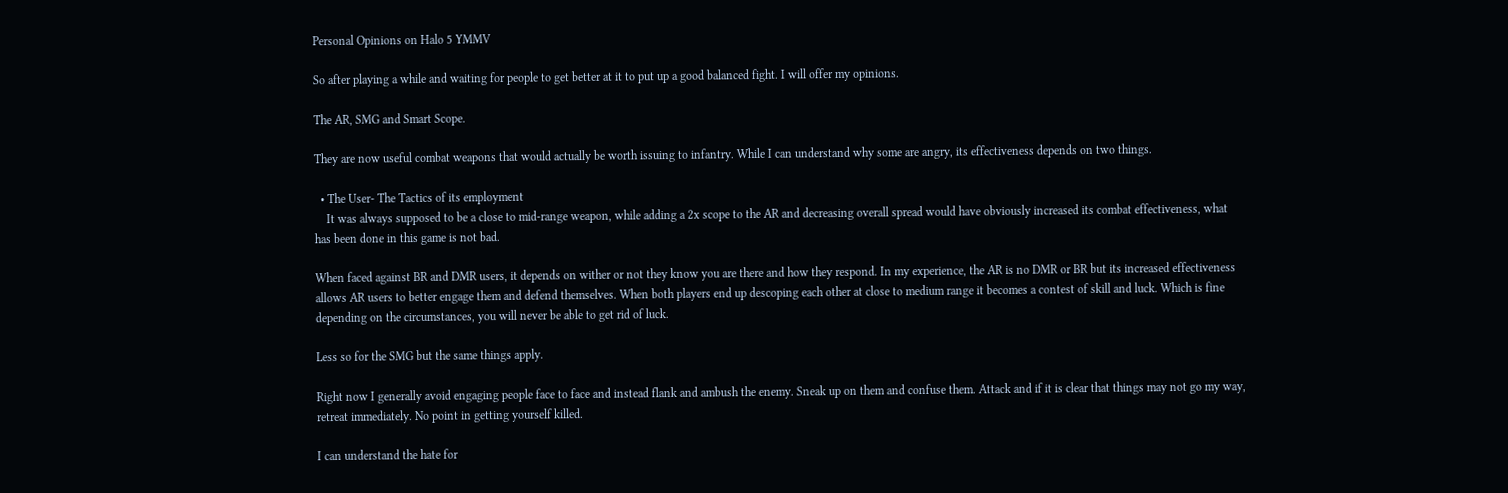Personal Opinions on Halo 5 YMMV

So after playing a while and waiting for people to get better at it to put up a good balanced fight. I will offer my opinions.

The AR, SMG and Smart Scope.

They are now useful combat weapons that would actually be worth issuing to infantry. While I can understand why some are angry, its effectiveness depends on two things.

  • The User- The Tactics of its employment
    It was always supposed to be a close to mid-range weapon, while adding a 2x scope to the AR and decreasing overall spread would have obviously increased its combat effectiveness, what has been done in this game is not bad.

When faced against BR and DMR users, it depends on wither or not they know you are there and how they respond. In my experience, the AR is no DMR or BR but its increased effectiveness allows AR users to better engage them and defend themselves. When both players end up descoping each other at close to medium range it becomes a contest of skill and luck. Which is fine depending on the circumstances, you will never be able to get rid of luck.

Less so for the SMG but the same things apply.

Right now I generally avoid engaging people face to face and instead flank and ambush the enemy. Sneak up on them and confuse them. Attack and if it is clear that things may not go my way, retreat immediately. No point in getting yourself killed.

I can understand the hate for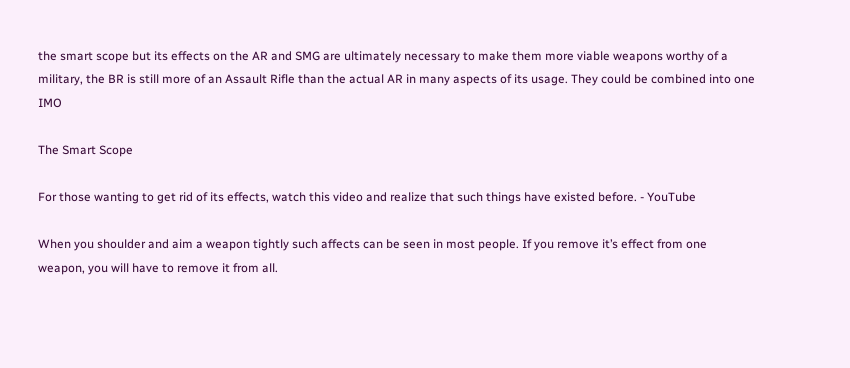the smart scope but its effects on the AR and SMG are ultimately necessary to make them more viable weapons worthy of a military, the BR is still more of an Assault Rifle than the actual AR in many aspects of its usage. They could be combined into one IMO

The Smart Scope

For those wanting to get rid of its effects, watch this video and realize that such things have existed before. - YouTube

When you shoulder and aim a weapon tightly such affects can be seen in most people. If you remove it’s effect from one weapon, you will have to remove it from all.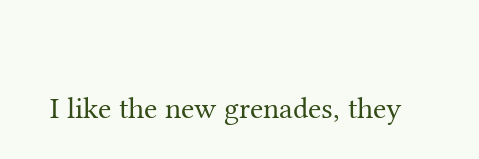I like the new grenades, they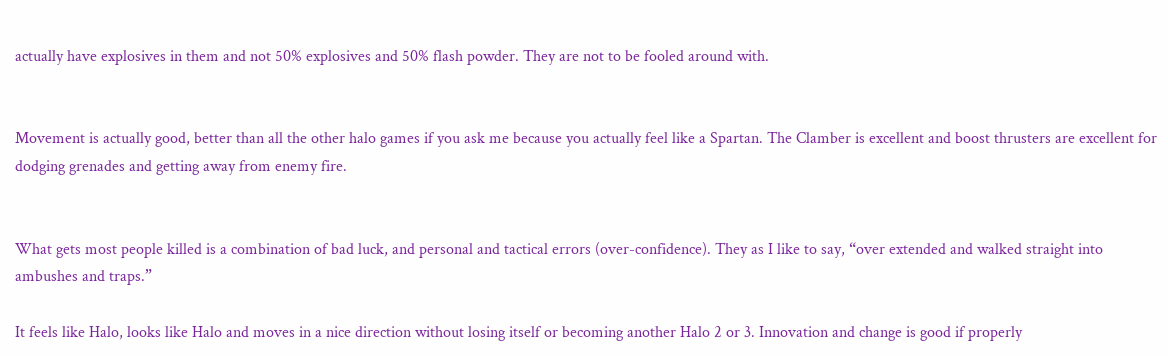actually have explosives in them and not 50% explosives and 50% flash powder. They are not to be fooled around with.


Movement is actually good, better than all the other halo games if you ask me because you actually feel like a Spartan. The Clamber is excellent and boost thrusters are excellent for dodging grenades and getting away from enemy fire.


What gets most people killed is a combination of bad luck, and personal and tactical errors (over-confidence). They as I like to say, “over extended and walked straight into ambushes and traps.”

It feels like Halo, looks like Halo and moves in a nice direction without losing itself or becoming another Halo 2 or 3. Innovation and change is good if properly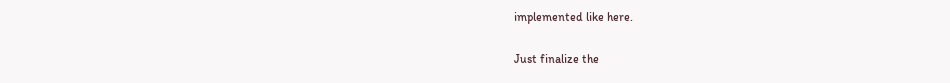implemented like here.

Just finalize the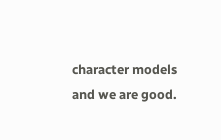character models and we are good.